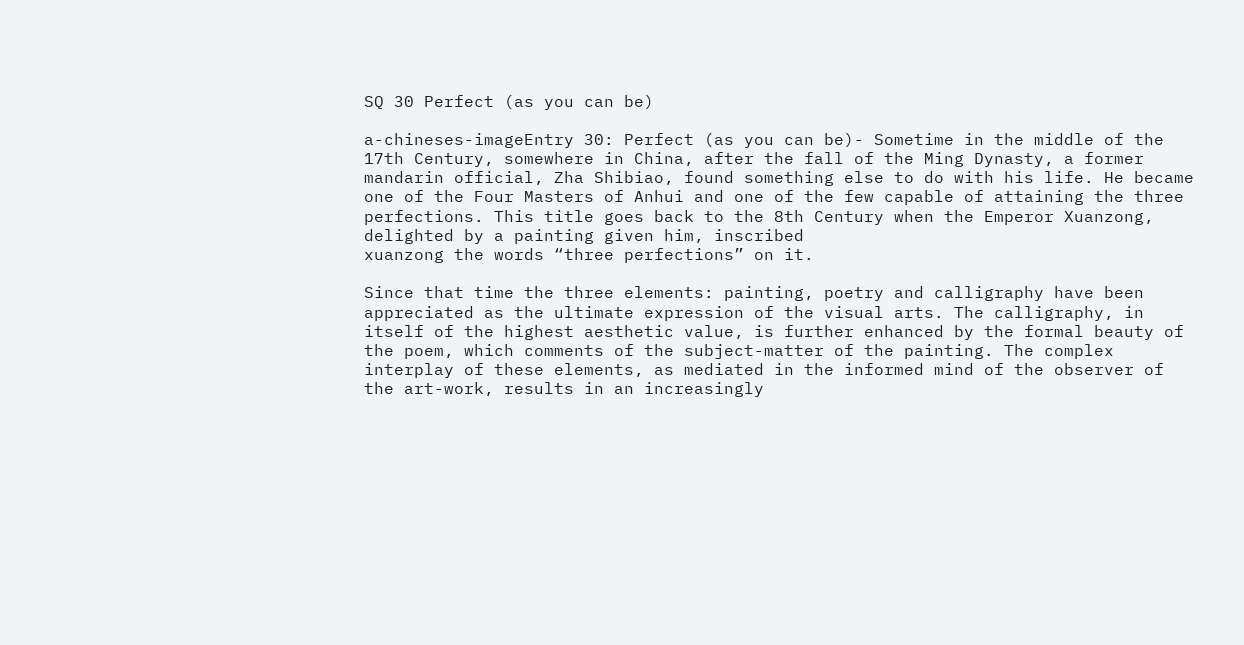SQ 30 Perfect (as you can be)

a-chineses-imageEntry 30: Perfect (as you can be)- Sometime in the middle of the 17th Century, somewhere in China, after the fall of the Ming Dynasty, a former mandarin official, Zha Shibiao, found something else to do with his life. He became one of the Four Masters of Anhui and one of the few capable of attaining the three perfections. This title goes back to the 8th Century when the Emperor Xuanzong, delighted by a painting given him, inscribed
xuanzong the words “three perfections” on it.

Since that time the three elements: painting, poetry and calligraphy have been appreciated as the ultimate expression of the visual arts. The calligraphy, in itself of the highest aesthetic value, is further enhanced by the formal beauty of the poem, which comments of the subject-matter of the painting. The complex interplay of these elements, as mediated in the informed mind of the observer of the art-work, results in an increasingly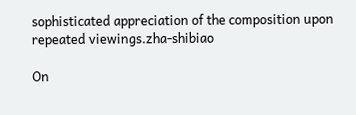sophisticated appreciation of the composition upon repeated viewings.zha-shibiao

On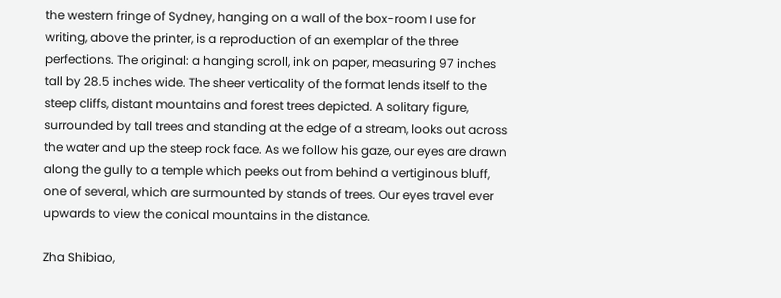the western fringe of Sydney, hanging on a wall of the box-room I use for writing, above the printer, is a reproduction of an exemplar of the three perfections. The original: a hanging scroll, ink on paper, measuring 97 inches tall by 28.5 inches wide. The sheer verticality of the format lends itself to the steep cliffs, distant mountains and forest trees depicted. A solitary figure, surrounded by tall trees and standing at the edge of a stream, looks out across the water and up the steep rock face. As we follow his gaze, our eyes are drawn along the gully to a temple which peeks out from behind a vertiginous bluff, one of several, which are surmounted by stands of trees. Our eyes travel ever upwards to view the conical mountains in the distance.

Zha Shibiao,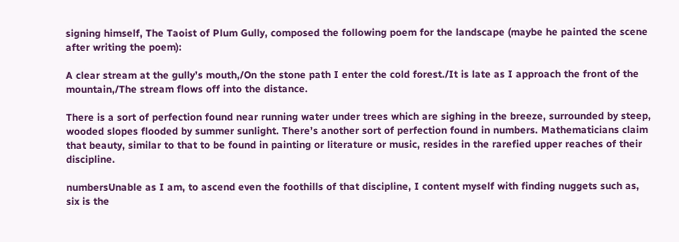signing himself, The Taoist of Plum Gully, composed the following poem for the landscape (maybe he painted the scene after writing the poem):

A clear stream at the gully’s mouth,/On the stone path I enter the cold forest./It is late as I approach the front of the mountain,/The stream flows off into the distance.

There is a sort of perfection found near running water under trees which are sighing in the breeze, surrounded by steep, wooded slopes flooded by summer sunlight. There’s another sort of perfection found in numbers. Mathematicians claim that beauty, similar to that to be found in painting or literature or music, resides in the rarefied upper reaches of their discipline.

numbersUnable as I am, to ascend even the foothills of that discipline, I content myself with finding nuggets such as, six is the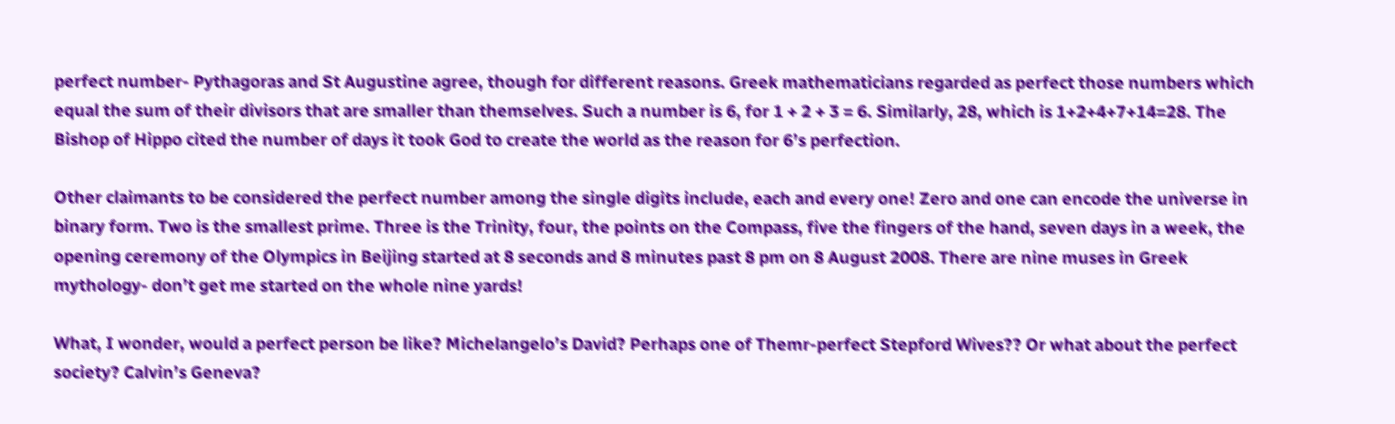perfect number- Pythagoras and St Augustine agree, though for different reasons. Greek mathematicians regarded as perfect those numbers which equal the sum of their divisors that are smaller than themselves. Such a number is 6, for 1 + 2 + 3 = 6. Similarly, 28, which is 1+2+4+7+14=28. The Bishop of Hippo cited the number of days it took God to create the world as the reason for 6’s perfection.

Other claimants to be considered the perfect number among the single digits include, each and every one! Zero and one can encode the universe in binary form. Two is the smallest prime. Three is the Trinity, four, the points on the Compass, five the fingers of the hand, seven days in a week, the opening ceremony of the Olympics in Beijing started at 8 seconds and 8 minutes past 8 pm on 8 August 2008. There are nine muses in Greek mythology- don’t get me started on the whole nine yards!

What, I wonder, would a perfect person be like? Michelangelo’s David? Perhaps one of Themr-perfect Stepford Wives?? Or what about the perfect society? Calvin’s Geneva?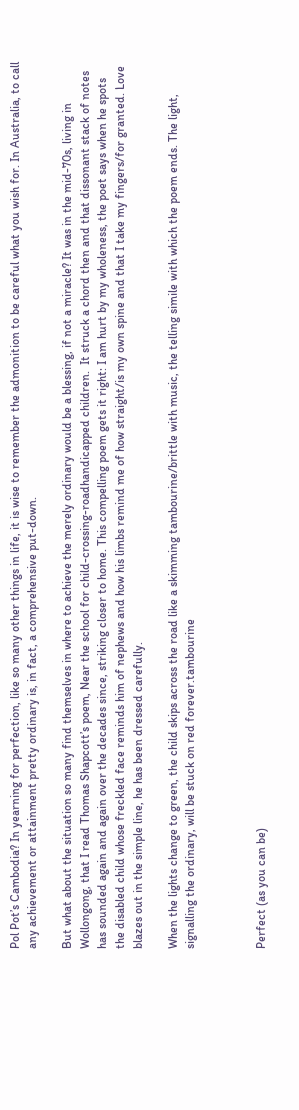Pol Pot’s Cambodia? In yearning for perfection, like so many other things in life, it is wise to remember the admonition to be careful what you wish for. In Australia, to call any achievement or attainment pretty ordinary is, in fact, a comprehensive put-down.

But what about the situation so many find themselves in where to achieve the merely ordinary would be a blessing, if not a miracle? It was in the mid-70s, living in Wollongong, that I read Thomas Shapcott’s poem, Near the school for child-crossing-roadhandicapped children.  It struck a chord then and that dissonant stack of notes has sounded again and again over the decades since, striking closer to home. This compelling poem gets it right: I am hurt by my wholeness, the poet says when he spots the disabled child whose freckled face reminds him of nephews and how his limbs remind me of how straight/is my own spine and that I take my fingers/for granted. Love blazes out in the simple line, he has been dressed carefully.

When the lights change to green, the child skips across the road like a skimming tambourine/brittle with music, the telling simile with which the poem ends. The light, signalling the ordinary, will be stuck on red forever.tambourine



Perfect (as you can be)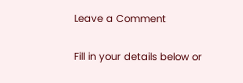Leave a Comment

Fill in your details below or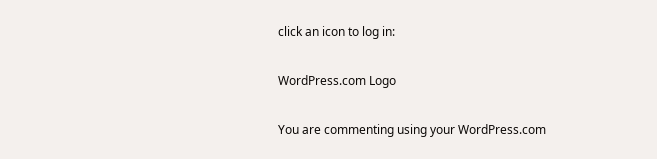click an icon to log in:

WordPress.com Logo

You are commenting using your WordPress.com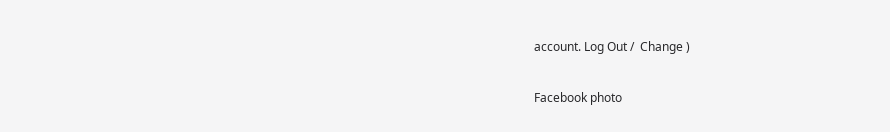account. Log Out /  Change )

Facebook photo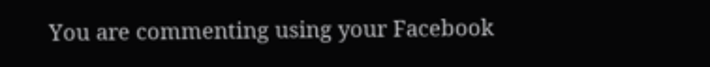You are commenting using your Facebook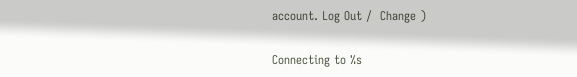account. Log Out /  Change )

Connecting to %s